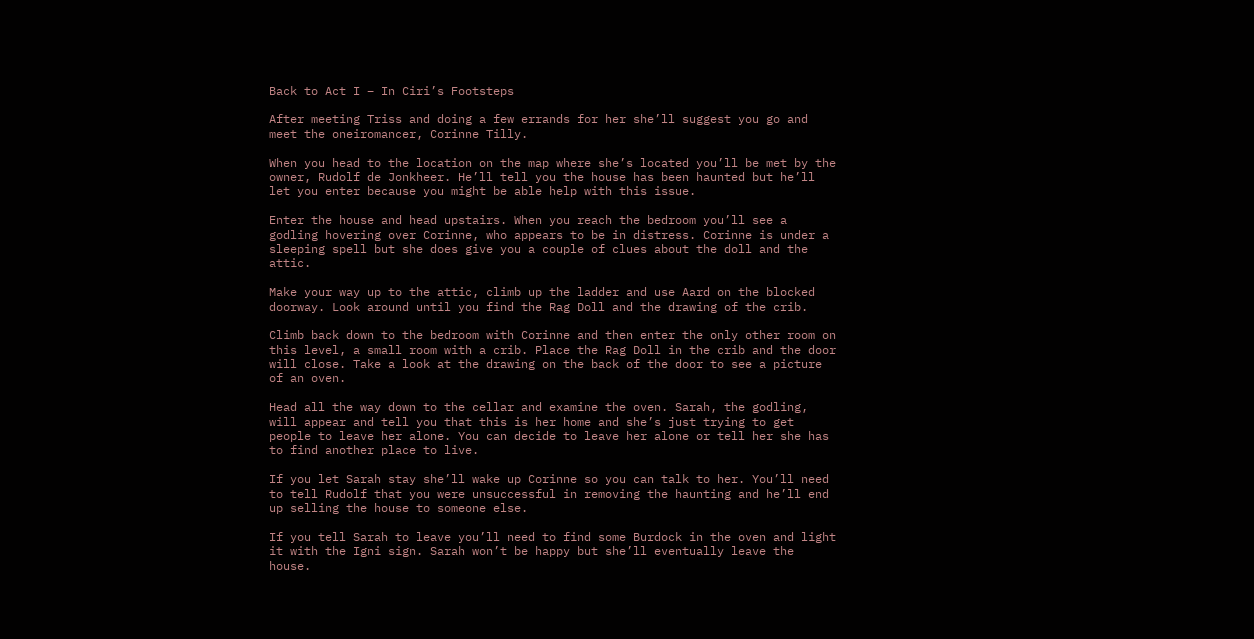Back to Act I – In Ciri’s Footsteps

After meeting Triss and doing a few errands for her she’ll suggest you go and meet the oneiromancer, Corinne Tilly.

When you head to the location on the map where she’s located you’ll be met by the owner, Rudolf de Jonkheer. He’ll tell you the house has been haunted but he’ll let you enter because you might be able help with this issue.

Enter the house and head upstairs. When you reach the bedroom you’ll see a godling hovering over Corinne, who appears to be in distress. Corinne is under a sleeping spell but she does give you a couple of clues about the doll and the attic.

Make your way up to the attic, climb up the ladder and use Aard on the blocked doorway. Look around until you find the Rag Doll and the drawing of the crib.

Climb back down to the bedroom with Corinne and then enter the only other room on this level, a small room with a crib. Place the Rag Doll in the crib and the door will close. Take a look at the drawing on the back of the door to see a picture of an oven.

Head all the way down to the cellar and examine the oven. Sarah, the godling, will appear and tell you that this is her home and she’s just trying to get people to leave her alone. You can decide to leave her alone or tell her she has to find another place to live.

If you let Sarah stay she’ll wake up Corinne so you can talk to her. You’ll need to tell Rudolf that you were unsuccessful in removing the haunting and he’ll end up selling the house to someone else.

If you tell Sarah to leave you’ll need to find some Burdock in the oven and light it with the Igni sign. Sarah won’t be happy but she’ll eventually leave the house.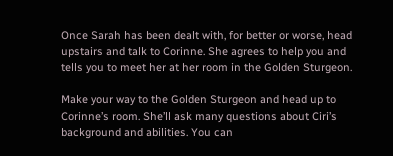Once Sarah has been dealt with, for better or worse, head upstairs and talk to Corinne. She agrees to help you and tells you to meet her at her room in the Golden Sturgeon.

Make your way to the Golden Sturgeon and head up to Corinne’s room. She’ll ask many questions about Ciri’s background and abilities. You can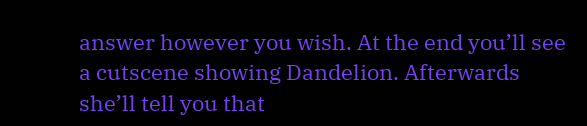answer however you wish. At the end you’ll see a cutscene showing Dandelion. Afterwards she’ll tell you that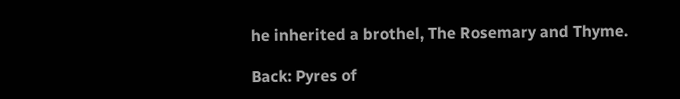he inherited a brothel, The Rosemary and Thyme.

Back: Pyres of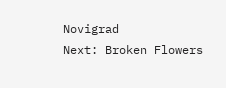Novigrad               Next: Broken Flowers